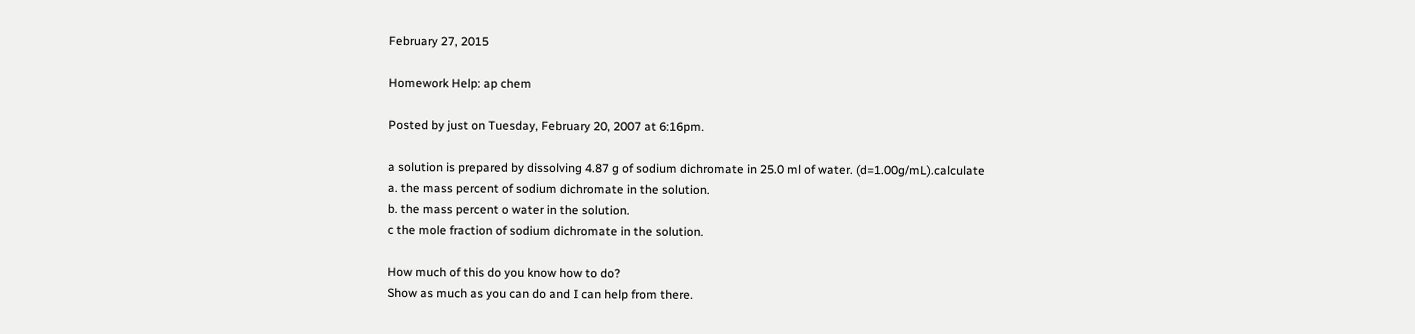February 27, 2015

Homework Help: ap chem

Posted by just on Tuesday, February 20, 2007 at 6:16pm.

a solution is prepared by dissolving 4.87 g of sodium dichromate in 25.0 ml of water. (d=1.00g/mL).calculate
a. the mass percent of sodium dichromate in the solution.
b. the mass percent o water in the solution.
c the mole fraction of sodium dichromate in the solution.

How much of this do you know how to do?
Show as much as you can do and I can help from there.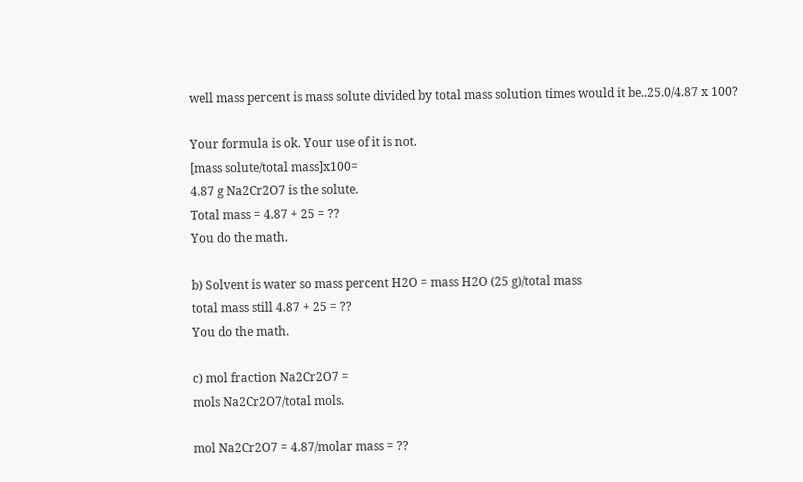well mass percent is mass solute divided by total mass solution times would it be..25.0/4.87 x 100?

Your formula is ok. Your use of it is not.
[mass solute/total mass]x100=
4.87 g Na2Cr2O7 is the solute.
Total mass = 4.87 + 25 = ??
You do the math.

b) Solvent is water so mass percent H2O = mass H2O (25 g)/total mass
total mass still 4.87 + 25 = ??
You do the math.

c) mol fraction Na2Cr2O7 =
mols Na2Cr2O7/total mols.

mol Na2Cr2O7 = 4.87/molar mass = ??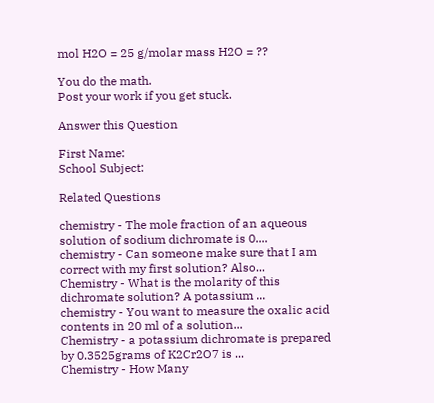mol H2O = 25 g/molar mass H2O = ??

You do the math.
Post your work if you get stuck.

Answer this Question

First Name:
School Subject:

Related Questions

chemistry - The mole fraction of an aqueous solution of sodium dichromate is 0....
chemistry - Can someone make sure that I am correct with my first solution? Also...
Chemistry - What is the molarity of this dichromate solution? A potassium ...
chemistry - You want to measure the oxalic acid contents in 20 ml of a solution...
Chemistry - a potassium dichromate is prepared by 0.3525grams of K2Cr2O7 is ...
Chemistry - How Many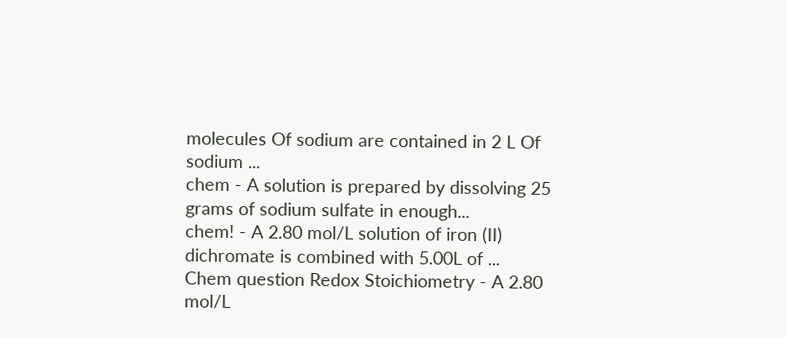molecules Of sodium are contained in 2 L Of sodium ...
chem - A solution is prepared by dissolving 25 grams of sodium sulfate in enough...
chem! - A 2.80 mol/L solution of iron (II) dichromate is combined with 5.00L of ...
Chem question Redox Stoichiometry - A 2.80 mol/L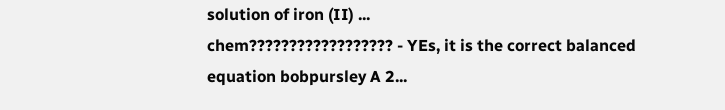solution of iron (II) ...
chem?????????????????? - YEs, it is the correct balanced equation bobpursley A 2...